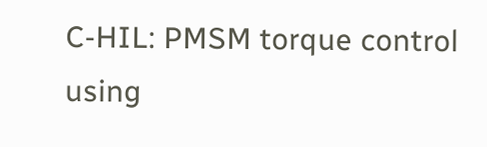C-HIL: PMSM torque control using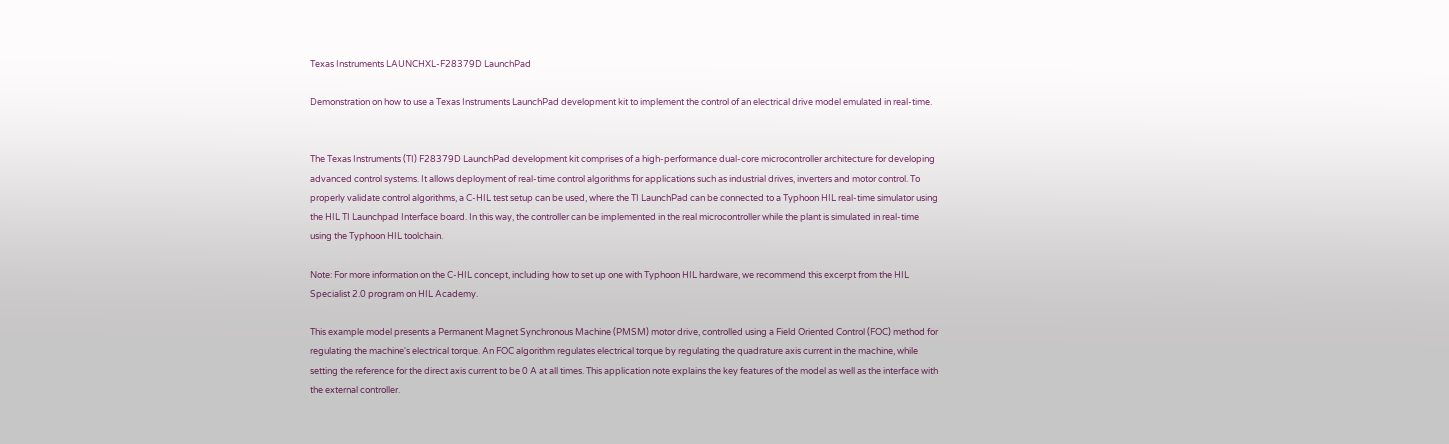Texas Instruments LAUNCHXL-F28379D LaunchPad

Demonstration on how to use a Texas Instruments LaunchPad development kit to implement the control of an electrical drive model emulated in real-time.


The Texas Instruments (TI) F28379D LaunchPad development kit comprises of a high-performance dual-core microcontroller architecture for developing advanced control systems. It allows deployment of real-time control algorithms for applications such as industrial drives, inverters and motor control. To properly validate control algorithms, a C-HIL test setup can be used, where the TI LaunchPad can be connected to a Typhoon HIL real-time simulator using the HIL TI Launchpad Interface board. In this way, the controller can be implemented in the real microcontroller while the plant is simulated in real-time using the Typhoon HIL toolchain.

Note: For more information on the C-HIL concept, including how to set up one with Typhoon HIL hardware, we recommend this excerpt from the HIL Specialist 2.0 program on HIL Academy.

This example model presents a Permanent Magnet Synchronous Machine (PMSM) motor drive, controlled using a Field Oriented Control (FOC) method for regulating the machine's electrical torque. An FOC algorithm regulates electrical torque by regulating the quadrature axis current in the machine, while setting the reference for the direct axis current to be 0 A at all times. This application note explains the key features of the model as well as the interface with the external controller.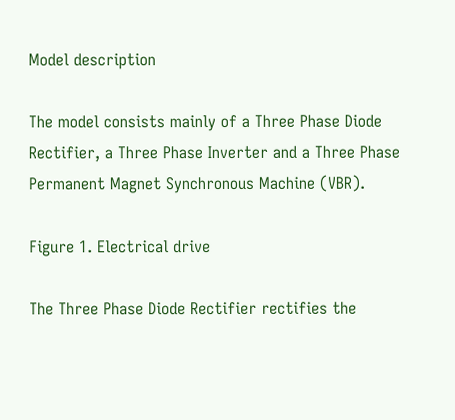Model description

The model consists mainly of a Three Phase Diode Rectifier, a Three Phase Inverter and a Three Phase Permanent Magnet Synchronous Machine (VBR).

Figure 1. Electrical drive

The Three Phase Diode Rectifier rectifies the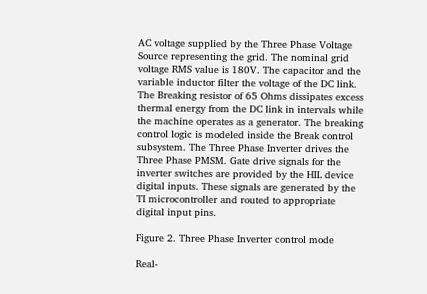AC voltage supplied by the Three Phase Voltage Source representing the grid. The nominal grid voltage RMS value is 180V. The capacitor and the variable inductor filter the voltage of the DC link. The Breaking resistor of 65 Ohms dissipates excess thermal energy from the DC link in intervals while the machine operates as a generator. The breaking control logic is modeled inside the Break control subsystem. The Three Phase Inverter drives the Three Phase PMSM. Gate drive signals for the inverter switches are provided by the HIL device digital inputs. These signals are generated by the TI microcontroller and routed to appropriate digital input pins.

Figure 2. Three Phase Inverter control mode

Real-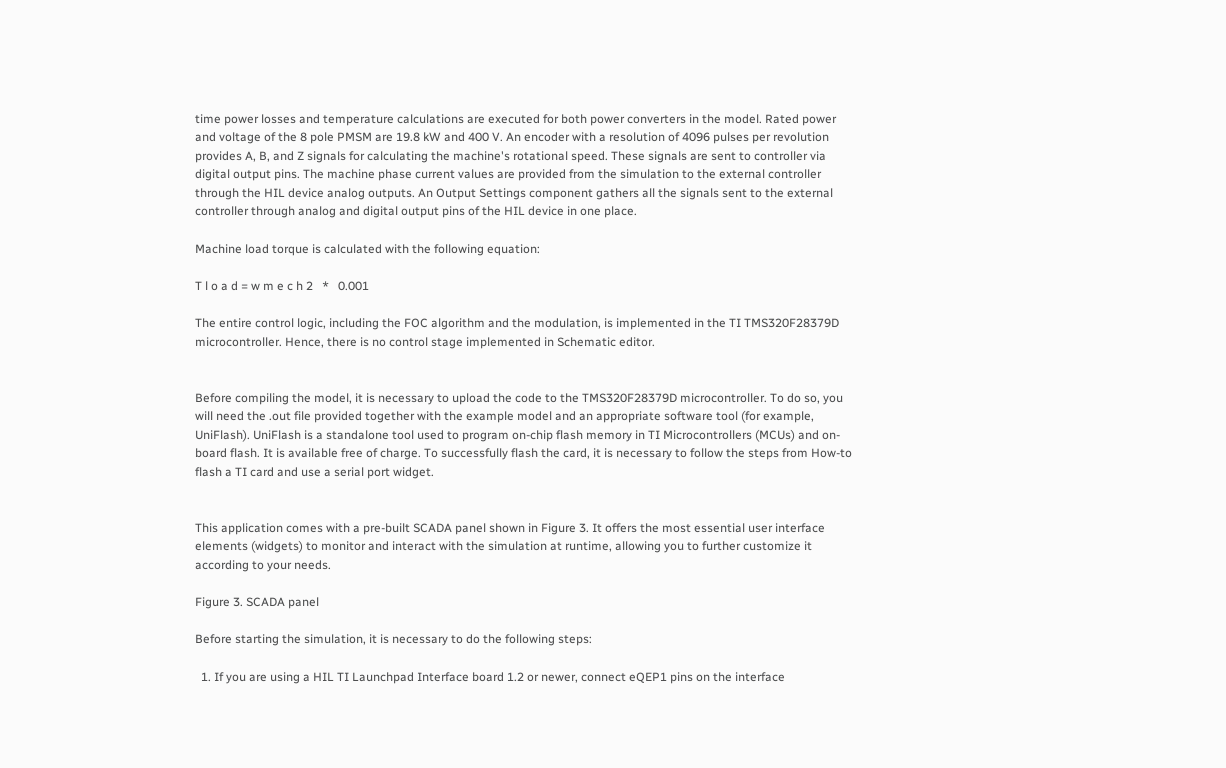time power losses and temperature calculations are executed for both power converters in the model. Rated power and voltage of the 8 pole PMSM are 19.8 kW and 400 V. An encoder with a resolution of 4096 pulses per revolution provides A, B, and Z signals for calculating the machine's rotational speed. These signals are sent to controller via digital output pins. The machine phase current values are provided from the simulation to the external controller through the HIL device analog outputs. An Output Settings component gathers all the signals sent to the external controller through analog and digital output pins of the HIL device in one place.

Machine load torque is calculated with the following equation:

T l o a d = w m e c h 2   *   0.001

The entire control logic, including the FOC algorithm and the modulation, is implemented in the TI TMS320F28379D microcontroller. Hence, there is no control stage implemented in Schematic editor.


Before compiling the model, it is necessary to upload the code to the TMS320F28379D microcontroller. To do so, you will need the .out file provided together with the example model and an appropriate software tool (for example, UniFlash). UniFlash is a standalone tool used to program on-chip flash memory in TI Microcontrollers (MCUs) and on-board flash. It is available free of charge. To successfully flash the card, it is necessary to follow the steps from How-to flash a TI card and use a serial port widget.


This application comes with a pre-built SCADA panel shown in Figure 3. It offers the most essential user interface elements (widgets) to monitor and interact with the simulation at runtime, allowing you to further customize it according to your needs.

Figure 3. SCADA panel

Before starting the simulation, it is necessary to do the following steps:

  1. If you are using a HIL TI Launchpad Interface board 1.2 or newer, connect eQEP1 pins on the interface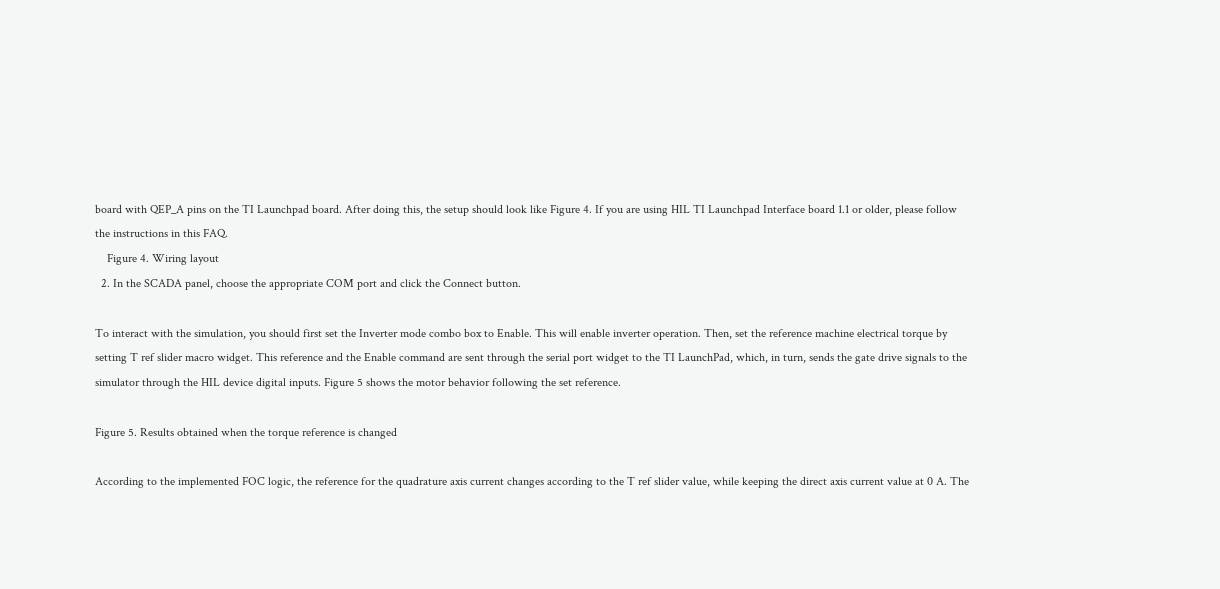board with QEP_A pins on the TI Launchpad board. After doing this, the setup should look like Figure 4. If you are using HIL TI Launchpad Interface board 1.1 or older, please follow the instructions in this FAQ.
    Figure 4. Wiring layout
  2. In the SCADA panel, choose the appropriate COM port and click the Connect button.

To interact with the simulation, you should first set the Inverter mode combo box to Enable. This will enable inverter operation. Then, set the reference machine electrical torque by setting T ref slider macro widget. This reference and the Enable command are sent through the serial port widget to the TI LaunchPad, which, in turn, sends the gate drive signals to the simulator through the HIL device digital inputs. Figure 5 shows the motor behavior following the set reference.

Figure 5. Results obtained when the torque reference is changed

According to the implemented FOC logic, the reference for the quadrature axis current changes according to the T ref slider value, while keeping the direct axis current value at 0 A. The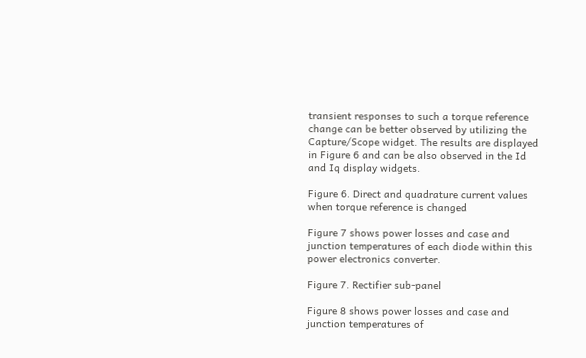transient responses to such a torque reference change can be better observed by utilizing the Capture/Scope widget. The results are displayed in Figure 6 and can be also observed in the Id and Iq display widgets.

Figure 6. Direct and quadrature current values when torque reference is changed

Figure 7 shows power losses and case and junction temperatures of each diode within this power electronics converter.

Figure 7. Rectifier sub-panel

Figure 8 shows power losses and case and junction temperatures of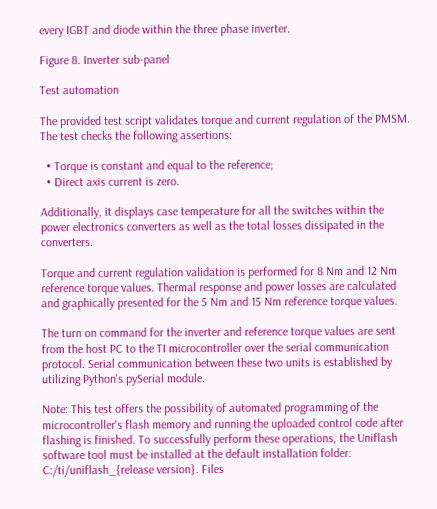every IGBT and diode within the three phase inverter.

Figure 8. Inverter sub-panel

Test automation

The provided test script validates torque and current regulation of the PMSM. The test checks the following assertions:

  • Torque is constant and equal to the reference;
  • Direct axis current is zero.

Additionally, it displays case temperature for all the switches within the power electronics converters as well as the total losses dissipated in the converters.

Torque and current regulation validation is performed for 8 Nm and 12 Nm reference torque values. Thermal response and power losses are calculated and graphically presented for the 5 Nm and 15 Nm reference torque values.

The turn on command for the inverter and reference torque values are sent from the host PC to the TI microcontroller over the serial communication protocol. Serial communication between these two units is established by utilizing Python's pySerial module.

Note: This test offers the possibility of automated programming of the microcontroller's flash memory and running the uploaded control code after flashing is finished. To successfully perform these operations, the Uniflash software tool must be installed at the default installation folder: C:/ti/uniflash_{release version}. Files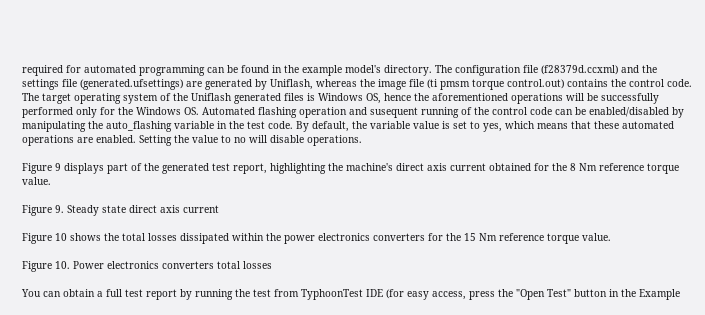required for automated programming can be found in the example model's directory. The configuration file (f28379d.ccxml) and the settings file (generated.ufsettings) are generated by Uniflash, whereas the image file (ti pmsm torque control.out) contains the control code. The target operating system of the Uniflash generated files is Windows OS, hence the aforementioned operations will be successfully performed only for the Windows OS. Automated flashing operation and susequent running of the control code can be enabled/disabled by manipulating the auto_flashing variable in the test code. By default, the variable value is set to yes, which means that these automated operations are enabled. Setting the value to no will disable operations.

Figure 9 displays part of the generated test report, highlighting the machine's direct axis current obtained for the 8 Nm reference torque value.

Figure 9. Steady state direct axis current

Figure 10 shows the total losses dissipated within the power electronics converters for the 15 Nm reference torque value.

Figure 10. Power electronics converters total losses

You can obtain a full test report by running the test from TyphoonTest IDE (for easy access, press the "Open Test" button in the Example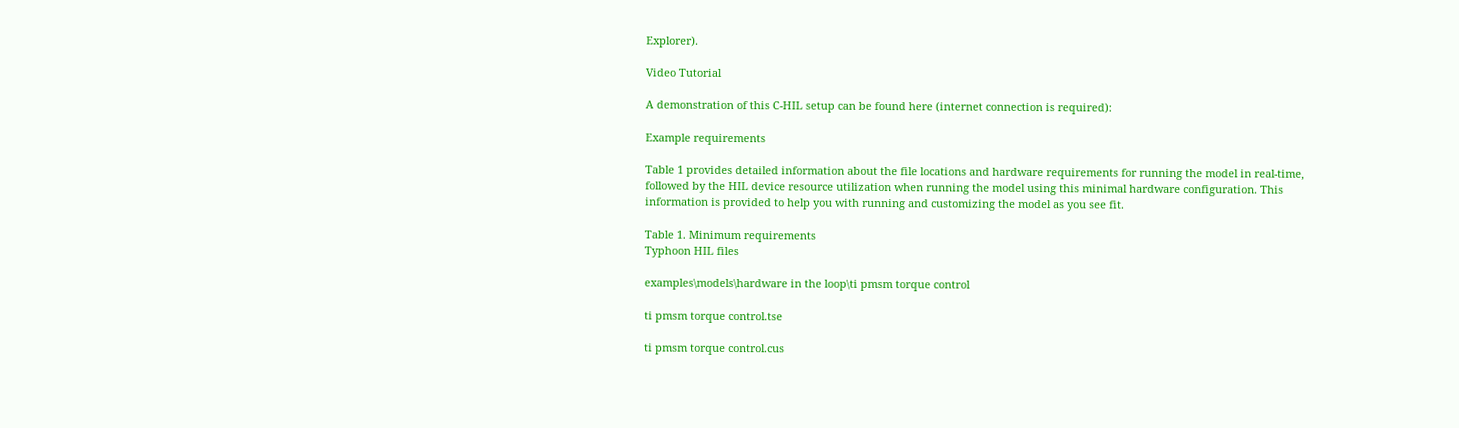Explorer).

Video Tutorial

A demonstration of this C-HIL setup can be found here (internet connection is required):

Example requirements

Table 1 provides detailed information about the file locations and hardware requirements for running the model in real-time, followed by the HIL device resource utilization when running the model using this minimal hardware configuration. This information is provided to help you with running and customizing the model as you see fit.

Table 1. Minimum requirements
Typhoon HIL files

examples\models\hardware in the loop\ti pmsm torque control

ti pmsm torque control.tse

ti pmsm torque control.cus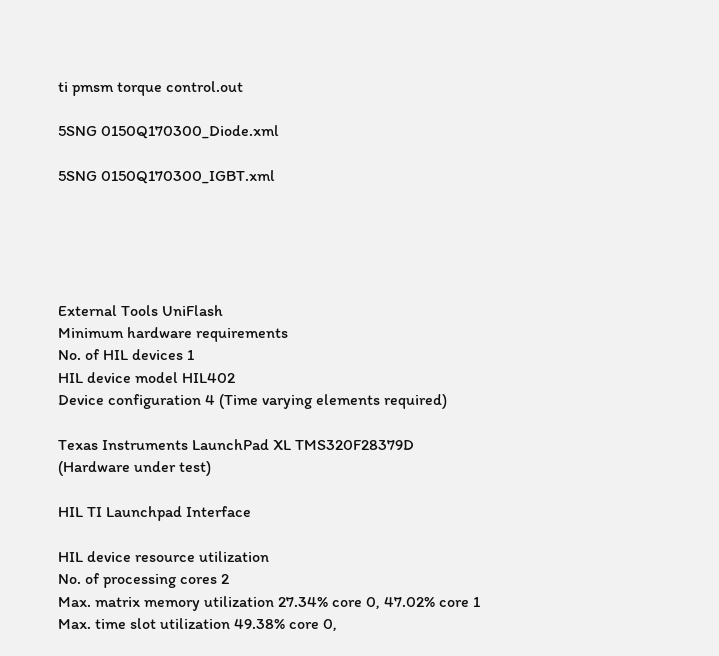ti pmsm torque control.out

5SNG 0150Q170300_Diode.xml

5SNG 0150Q170300_IGBT.xml





External Tools UniFlash
Minimum hardware requirements
No. of HIL devices 1
HIL device model HIL402
Device configuration 4 (Time varying elements required)

Texas Instruments LaunchPad XL TMS320F28379D (Hardware under test)

HIL TI Launchpad Interface

HIL device resource utilization
No. of processing cores 2
Max. matrix memory utilization 27.34% core 0, 47.02% core 1
Max. time slot utilization 49.38% core 0,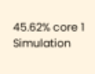45.62% core 1
Simulation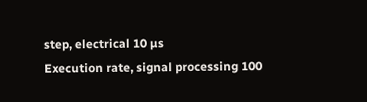step, electrical 10 µs
Execution rate, signal processing 100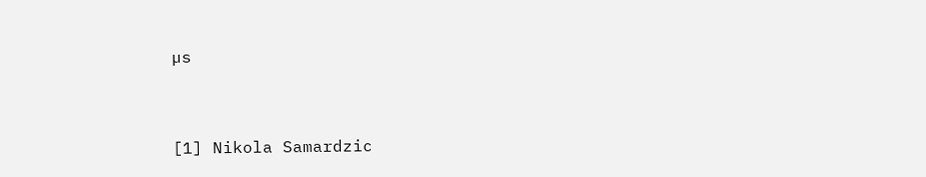µs


[1] Nikola Samardzic